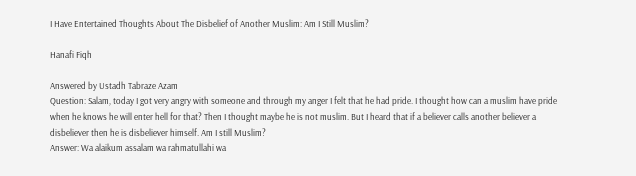I Have Entertained Thoughts About The Disbelief of Another Muslim: Am I Still Muslim?

Hanafi Fiqh

Answered by Ustadh Tabraze Azam
Question: Salam, today I got very angry with someone and through my anger I felt that he had pride. I thought how can a muslim have pride when he knows he will enter hell for that? Then I thought maybe he is not muslim. But I heard that if a believer calls another believer a disbeliever then he is disbeliever himself. Am I still Muslim?
Answer: Wa alaikum assalam wa rahmatullahi wa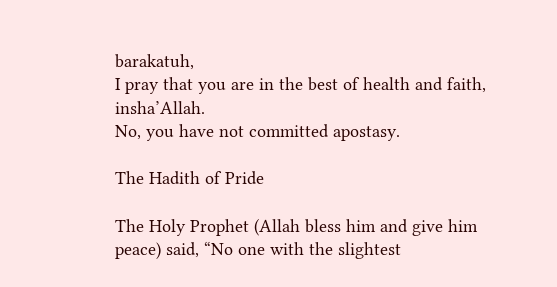barakatuh,
I pray that you are in the best of health and faith, insha’Allah.
No, you have not committed apostasy.

The Hadith of Pride

The Holy Prophet (Allah bless him and give him peace) said, “No one with the slightest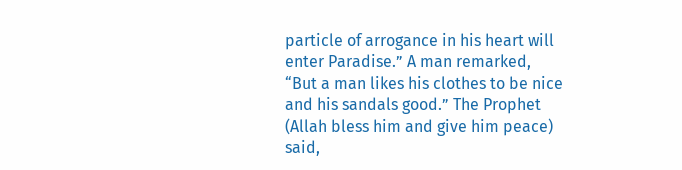particle of arrogance in his heart will enter Paradise.” A man remarked, “But a man likes his clothes to be nice and his sandals good.” The Prophet (Allah bless him and give him peace) said,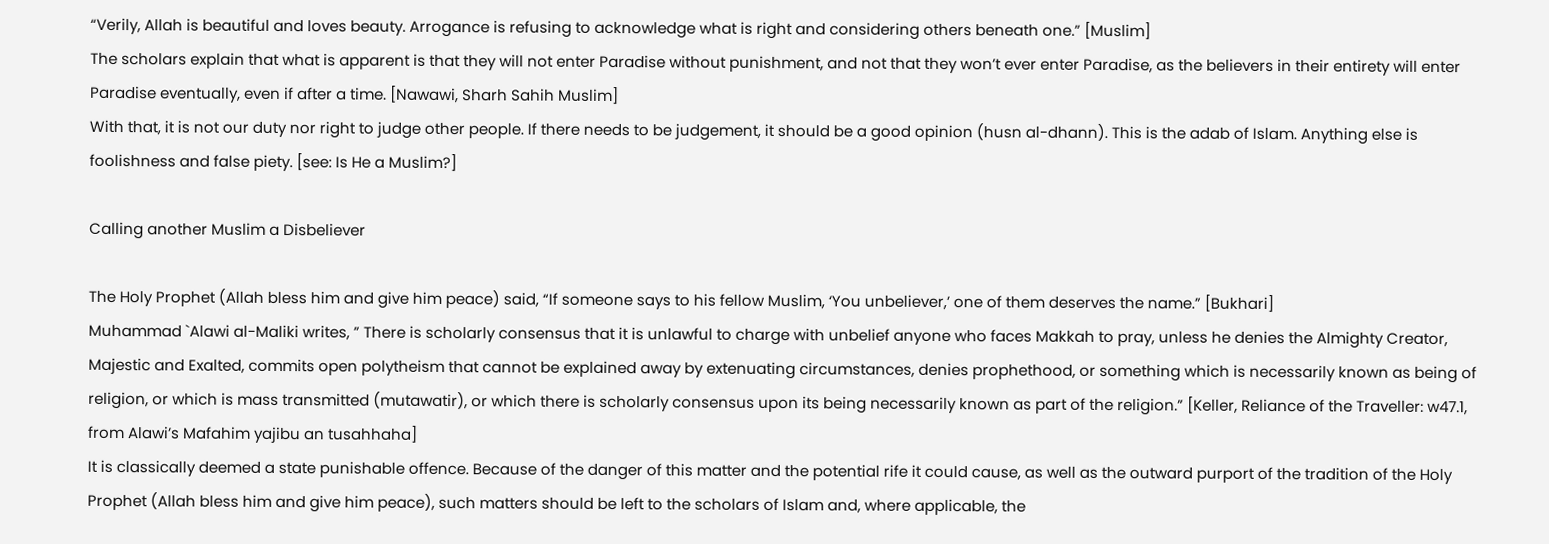“Verily, Allah is beautiful and loves beauty. Arrogance is refusing to acknowledge what is right and considering others beneath one.” [Muslim]
The scholars explain that what is apparent is that they will not enter Paradise without punishment, and not that they won’t ever enter Paradise, as the believers in their entirety will enter Paradise eventually, even if after a time. [Nawawi, Sharh Sahih Muslim]
With that, it is not our duty nor right to judge other people. If there needs to be judgement, it should be a good opinion (husn al-dhann). This is the adab of Islam. Anything else is foolishness and false piety. [see: Is He a Muslim?]

Calling another Muslim a Disbeliever

The Holy Prophet (Allah bless him and give him peace) said, “If someone says to his fellow Muslim, ‘You unbeliever,’ one of them deserves the name.” [Bukhari]
Muhammad `Alawi al-Maliki writes, ” There is scholarly consensus that it is unlawful to charge with unbelief anyone who faces Makkah to pray, unless he denies the Almighty Creator, Majestic and Exalted, commits open polytheism that cannot be explained away by extenuating circumstances, denies prophethood, or something which is necessarily known as being of religion, or which is mass transmitted (mutawatir), or which there is scholarly consensus upon its being necessarily known as part of the religion.” [Keller, Reliance of the Traveller: w47.1, from Alawi’s Mafahim yajibu an tusahhaha]
It is classically deemed a state punishable offence. Because of the danger of this matter and the potential rife it could cause, as well as the outward purport of the tradition of the Holy Prophet (Allah bless him and give him peace), such matters should be left to the scholars of Islam and, where applicable, the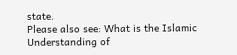state.
Please also see: What is the Islamic Understanding of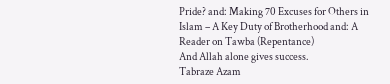Pride? and: Making 70 Excuses for Others in Islam – A Key Duty of Brotherhood and: A Reader on Tawba (Repentance)
And Allah alone gives success.
Tabraze Azam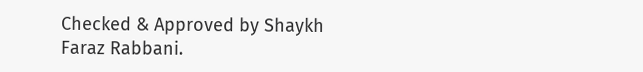Checked & Approved by Shaykh Faraz Rabbani.